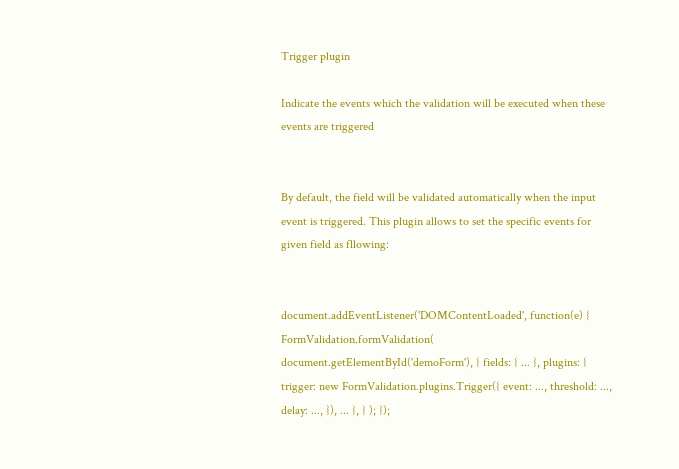Trigger plugin

Indicate the events which the validation will be executed when these events are triggered


By default, the field will be validated automatically when the input event is triggered. This plugin allows to set the specific events for given field as fllowing:


document.addEventListener('DOMContentLoaded', function(e) { FormValidation.formValidation( document.getElementById('demoForm'), { fields: { ... }, plugins: { trigger: new FormValidation.plugins.Trigger({ event: ..., threshold: ..., delay: ..., }), ... }, } ); });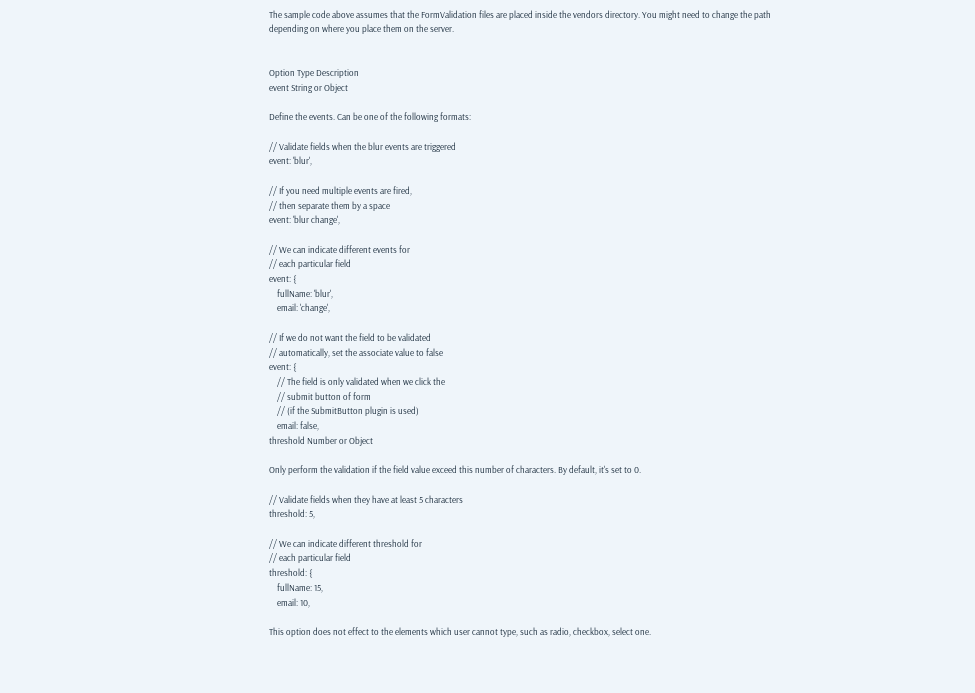The sample code above assumes that the FormValidation files are placed inside the vendors directory. You might need to change the path depending on where you place them on the server.


Option Type Description
event String or Object

Define the events. Can be one of the following formats:

// Validate fields when the blur events are triggered
event: 'blur',

// If you need multiple events are fired,
// then separate them by a space
event: 'blur change',

// We can indicate different events for
// each particular field
event: {
    fullName: 'blur',
    email: 'change',

// If we do not want the field to be validated
// automatically, set the associate value to false
event: {
    // The field is only validated when we click the
    // submit button of form
    // (if the SubmitButton plugin is used)
    email: false,
threshold Number or Object

Only perform the validation if the field value exceed this number of characters. By default, it's set to 0.

// Validate fields when they have at least 5 characters
threshold: 5,

// We can indicate different threshold for
// each particular field
threshold: {
    fullName: 15,
    email: 10,

This option does not effect to the elements which user cannot type, such as radio, checkbox, select one.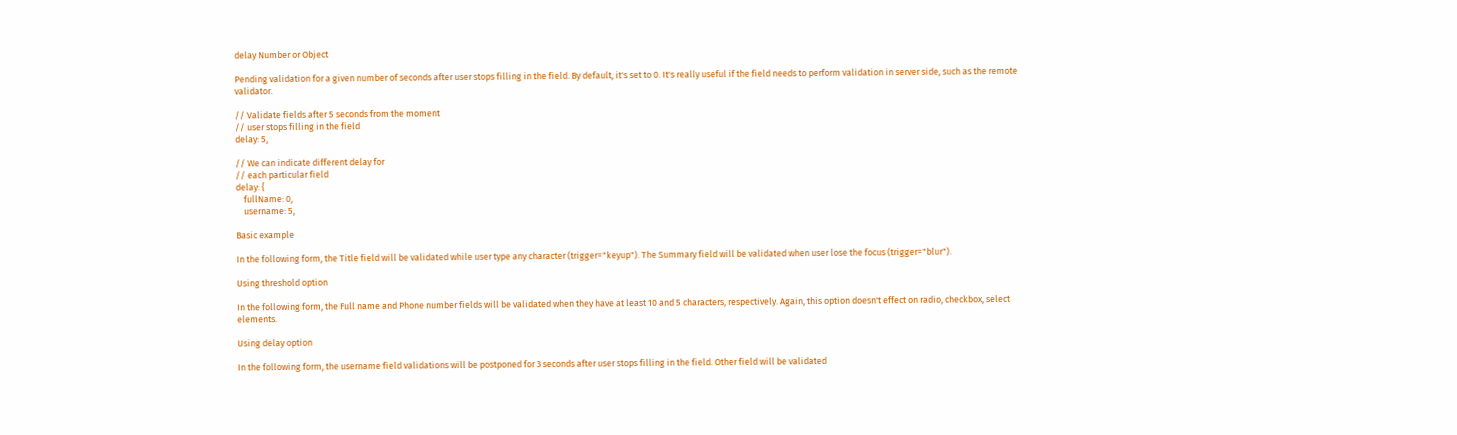delay Number or Object

Pending validation for a given number of seconds after user stops filling in the field. By default, it's set to 0. It's really useful if the field needs to perform validation in server side, such as the remote validator.

// Validate fields after 5 seconds from the moment
// user stops filling in the field
delay: 5,

// We can indicate different delay for
// each particular field
delay: {
    fullName: 0,
    username: 5,

Basic example

In the following form, the Title field will be validated while user type any character (trigger="keyup"). The Summary field will be validated when user lose the focus (trigger="blur").

Using threshold option

In the following form, the Full name and Phone number fields will be validated when they have at least 10 and 5 characters, respectively. Again, this option doesn't effect on radio, checkbox, select elements.

Using delay option

In the following form, the username field validations will be postponed for 3 seconds after user stops filling in the field. Other field will be validated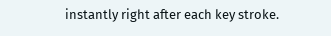instantly right after each key stroke.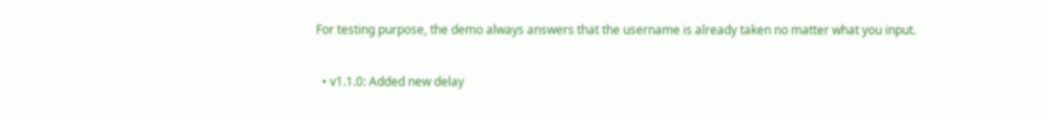For testing purpose, the demo always answers that the username is already taken no matter what you input.


  • v1.1.0: Added new delay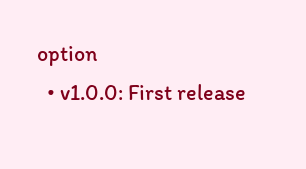option
  • v1.0.0: First release